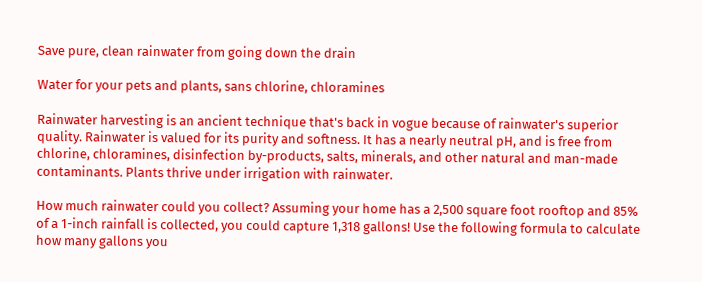Save pure, clean rainwater from going down the drain

Water for your pets and plants, sans chlorine, chloramines

Rainwater harvesting is an ancient technique that's back in vogue because of rainwater's superior quality. Rainwater is valued for its purity and softness. It has a nearly neutral pH, and is free from chlorine, chloramines, disinfection by-products, salts, minerals, and other natural and man-made contaminants. Plants thrive under irrigation with rainwater.

How much rainwater could you collect? Assuming your home has a 2,500 square foot rooftop and 85% of a 1-inch rainfall is collected, you could capture 1,318 gallons! Use the following formula to calculate how many gallons you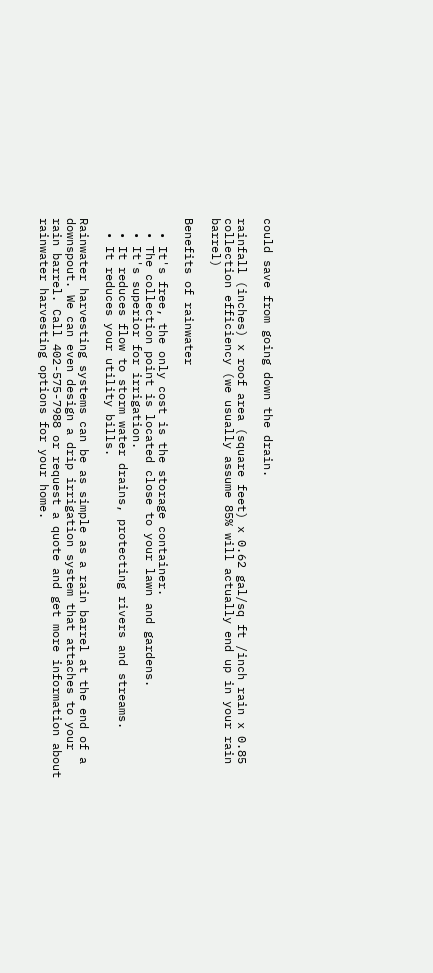could save from going down the drain.

rainfall (inches) x roof area (square feet) x 0.62 gal/sq ft /inch rain x 0.85 collection efficiency (we usually assume 85% will actually end up in your rain barrel)

Benefits of rainwater

  • It's free, the only cost is the storage container.
  • The collection point is located close to your lawn and gardens.
  • It's superior for irrigation.
  • It reduces flow to storm water drains, protecting rivers and streams.
  • It reduces your utility bills.

Rainwater harvesting systems can be as simple as a rain barrel at the end of a downspout. We can even design a drip irrigation system that attaches to your rain barrel. Call 402-575-7988 or request a quote and get more information about rainwater harvesting options for your home.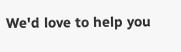We'd love to help you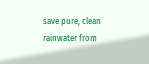save pure, clean rainwater from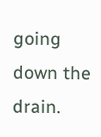going down the drain.